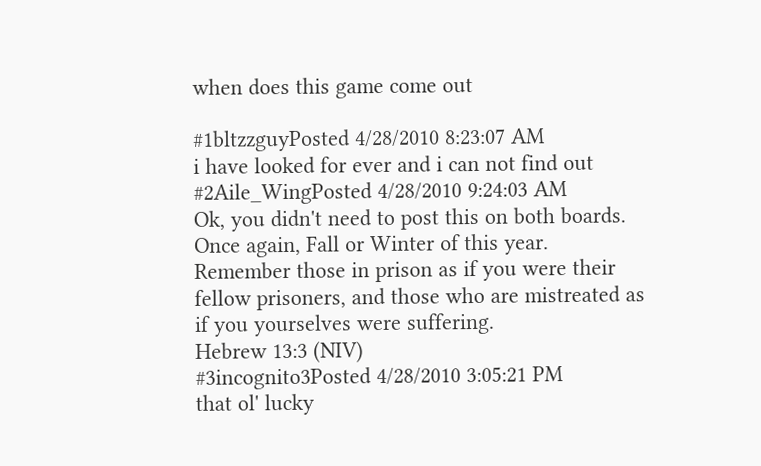when does this game come out

#1bltzzguyPosted 4/28/2010 8:23:07 AM
i have looked for ever and i can not find out
#2Aile_WingPosted 4/28/2010 9:24:03 AM
Ok, you didn't need to post this on both boards. Once again, Fall or Winter of this year.
Remember those in prison as if you were their fellow prisoners, and those who are mistreated as if you yourselves were suffering.
Hebrew 13:3 (NIV)
#3incognito3Posted 4/28/2010 3:05:21 PM
that ol' lucky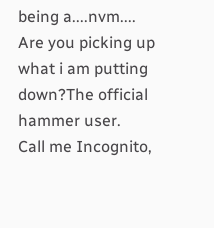being a....nvm....
Are you picking up what i am putting down?The official hammer user.
Call me Incognito,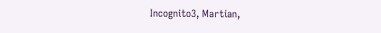Incognito3, Martian,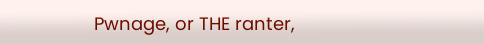Pwnage, or THE ranter,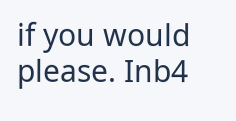if you would please. Inb4